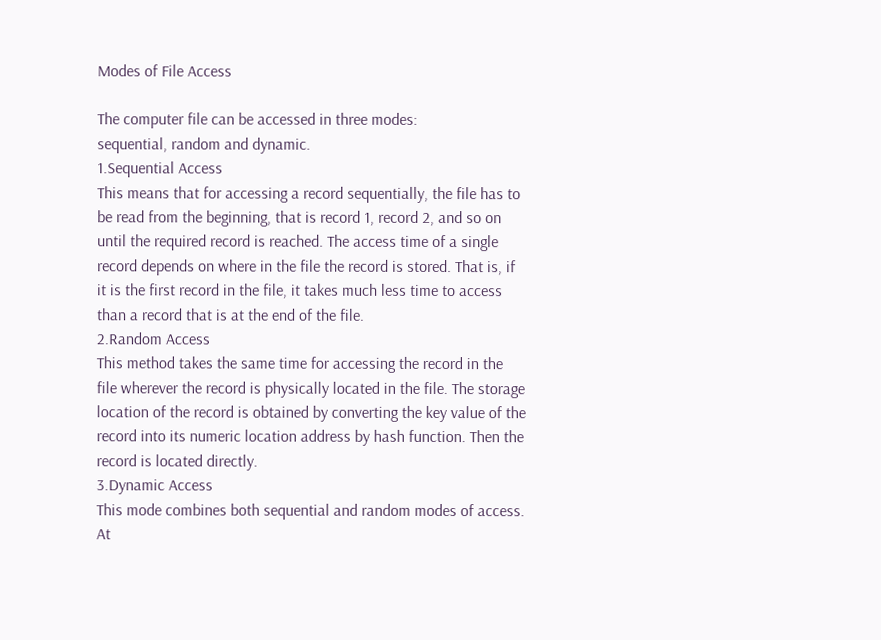Modes of File Access

The computer file can be accessed in three modes:
sequential, random and dynamic.
1.Sequential Access
This means that for accessing a record sequentially, the file has to be read from the beginning, that is record 1, record 2, and so on until the required record is reached. The access time of a single record depends on where in the file the record is stored. That is, if it is the first record in the file, it takes much less time to access than a record that is at the end of the file.
2.Random Access
This method takes the same time for accessing the record in the file wherever the record is physically located in the file. The storage location of the record is obtained by converting the key value of the record into its numeric location address by hash function. Then the record is located directly.
3.Dynamic Access
This mode combines both sequential and random modes of access. At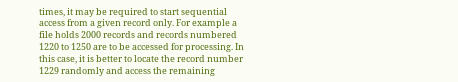times, it may be required to start sequential access from a given record only. For example a file holds 2000 records and records numbered 1220 to 1250 are to be accessed for processing. In this case, it is better to locate the record number 1229 randomly and access the remaining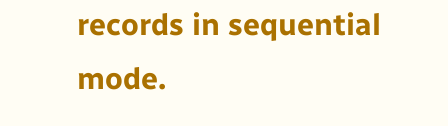records in sequential mode.